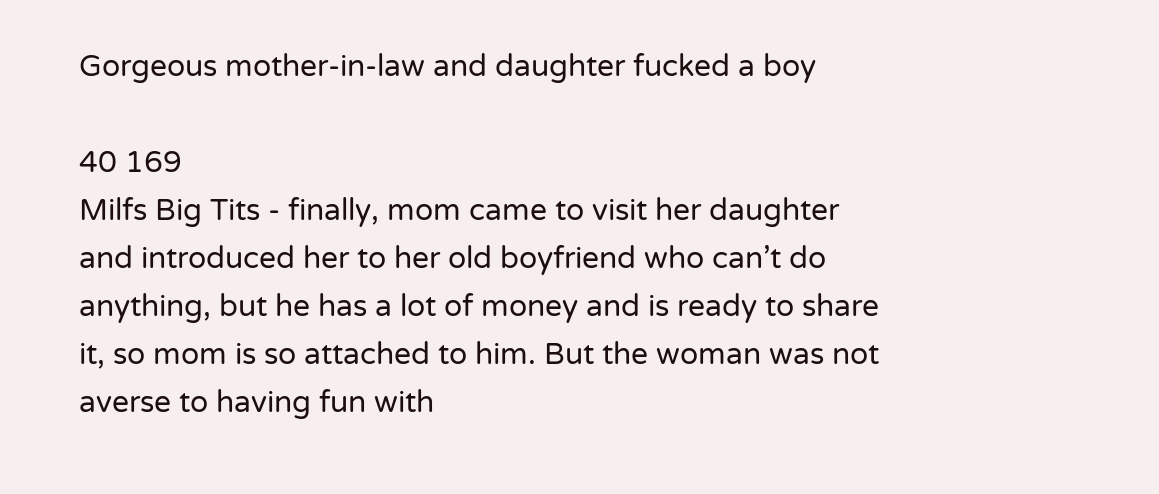Gorgeous mother-in-law and daughter fucked a boy

40 169
Milfs Big Tits - finally, mom came to visit her daughter and introduced her to her old boyfriend who can’t do anything, but he has a lot of money and is ready to share it, so mom is so attached to him. But the woman was not averse to having fun with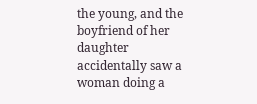the young, and the boyfriend of her daughter accidentally saw a woman doing a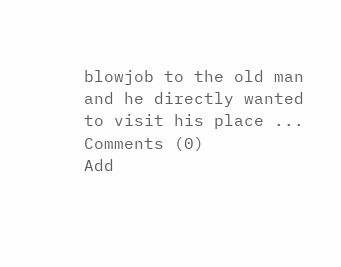blowjob to the old man and he directly wanted to visit his place ...
Comments (0)
Add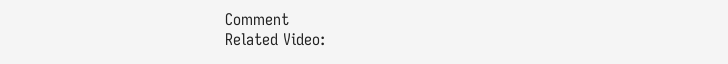Comment
Related Video: